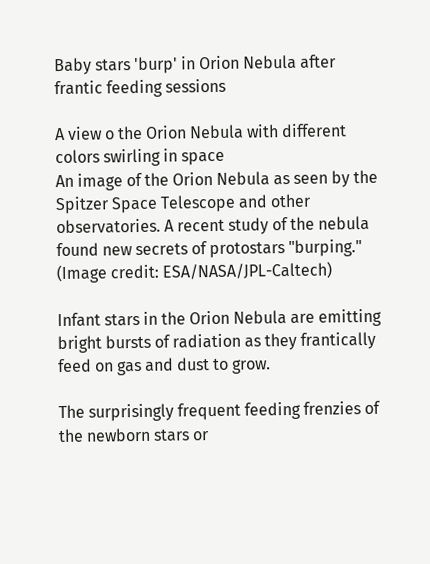Baby stars 'burp' in Orion Nebula after frantic feeding sessions

A view o the Orion Nebula with different colors swirling in space
An image of the Orion Nebula as seen by the Spitzer Space Telescope and other observatories. A recent study of the nebula found new secrets of protostars "burping." (Image credit: ESA/NASA/JPL-Caltech)

Infant stars in the Orion Nebula are emitting bright bursts of radiation as they frantically feed on gas and dust to grow.

The surprisingly frequent feeding frenzies of the newborn stars or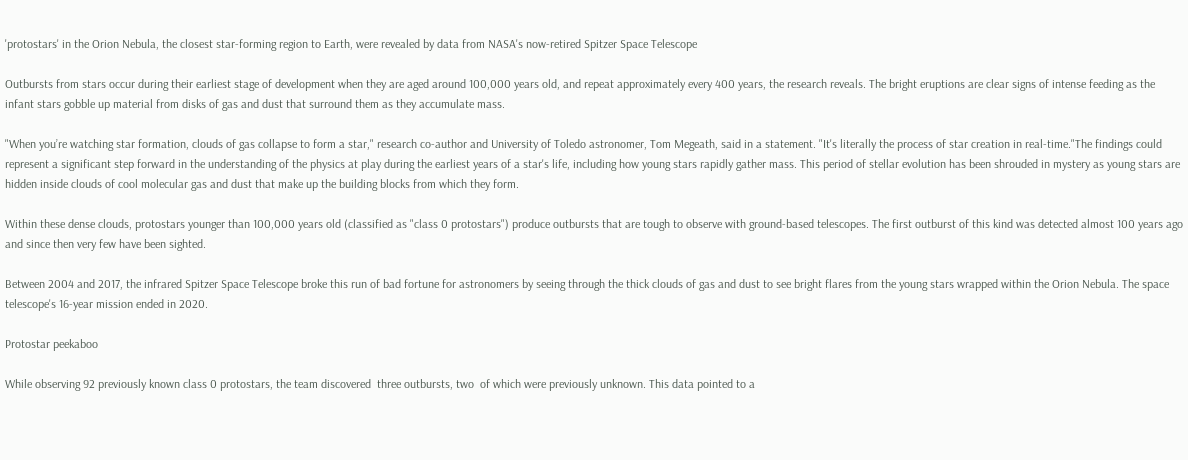'protostars' in the Orion Nebula, the closest star-forming region to Earth, were revealed by data from NASA's now-retired Spitzer Space Telescope

Outbursts from stars occur during their earliest stage of development when they are aged around 100,000 years old, and repeat approximately every 400 years, the research reveals. The bright eruptions are clear signs of intense feeding as the infant stars gobble up material from disks of gas and dust that surround them as they accumulate mass.

"When you’re watching star formation, clouds of gas collapse to form a star," research co-author and University of Toledo astronomer, Tom Megeath, said in a statement. "It's literally the process of star creation in real-time."The findings could represent a significant step forward in the understanding of the physics at play during the earliest years of a star's life, including how young stars rapidly gather mass. This period of stellar evolution has been shrouded in mystery as young stars are hidden inside clouds of cool molecular gas and dust that make up the building blocks from which they form.

Within these dense clouds, protostars younger than 100,000 years old (classified as "class 0 protostars") produce outbursts that are tough to observe with ground-based telescopes. The first outburst of this kind was detected almost 100 years ago and since then very few have been sighted.

Between 2004 and 2017, the infrared Spitzer Space Telescope broke this run of bad fortune for astronomers by seeing through the thick clouds of gas and dust to see bright flares from the young stars wrapped within the Orion Nebula. The space telescope's 16-year mission ended in 2020.

Protostar peekaboo

While observing 92 previously known class 0 protostars, the team discovered  three outbursts, two  of which were previously unknown. This data pointed to a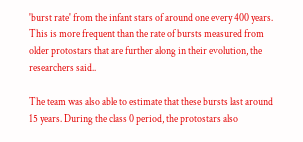'burst rate' from the infant stars of around one every 400 years. This is more frequent than the rate of bursts measured from older protostars that are further along in their evolution, the researchers said..

The team was also able to estimate that these bursts last around 15 years. During the class 0 period, the protostars also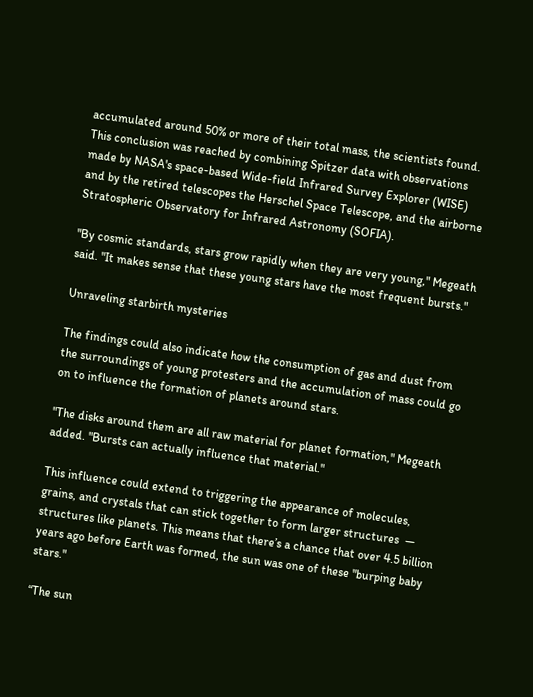accumulated around 50% or more of their total mass, the scientists found. This conclusion was reached by combining Spitzer data with observations made by NASA's space-based Wide-field Infrared Survey Explorer (WISE) and by the retired telescopes the Herschel Space Telescope, and the airborne Stratospheric Observatory for Infrared Astronomy (SOFIA).

"By cosmic standards, stars grow rapidly when they are very young," Megeath said. "It makes sense that these young stars have the most frequent bursts."

Unraveling starbirth mysteries

The findings could also indicate how the consumption of gas and dust from the surroundings of young protesters and the accumulation of mass could go on to influence the formation of planets around stars.

"The disks around them are all raw material for planet formation," Megeath added. "Bursts can actually influence that material."

This influence could extend to triggering the appearance of molecules, grains, and crystals that can stick together to form larger structures  —  structures like planets. This means that there’s a chance that over 4.5 billion years ago before Earth was formed, the sun was one of these "burping baby stars."

“The sun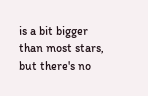is a bit bigger than most stars, but there's no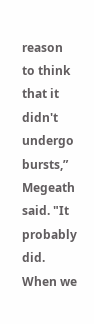reason to think that it didn't undergo bursts,” Megeath said. "It probably did. When we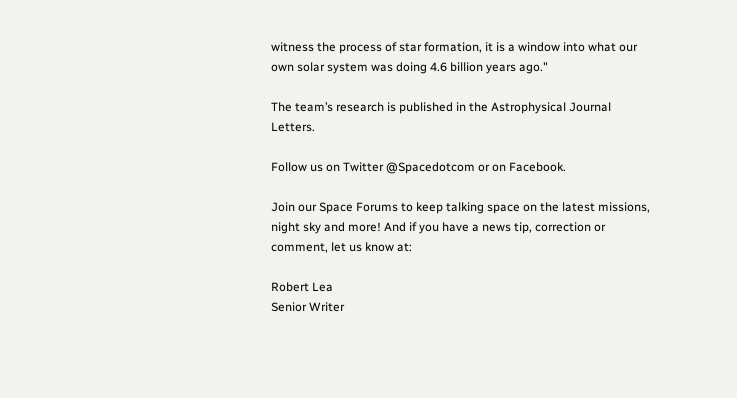witness the process of star formation, it is a window into what our own solar system was doing 4.6 billion years ago."

The team’s research is published in the Astrophysical Journal Letters.

Follow us on Twitter @Spacedotcom or on Facebook.

Join our Space Forums to keep talking space on the latest missions, night sky and more! And if you have a news tip, correction or comment, let us know at:

Robert Lea
Senior Writer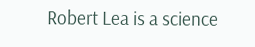Robert Lea is a science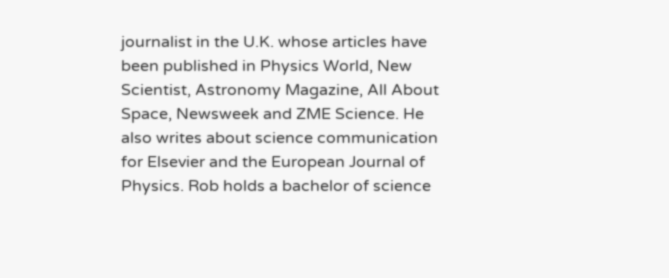journalist in the U.K. whose articles have been published in Physics World, New Scientist, Astronomy Magazine, All About Space, Newsweek and ZME Science. He also writes about science communication for Elsevier and the European Journal of Physics. Rob holds a bachelor of science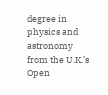degree in physics and astronomy from the U.K.’s Open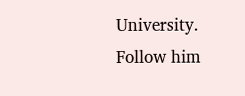University. Follow him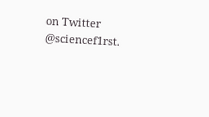on Twitter @sciencef1rst.